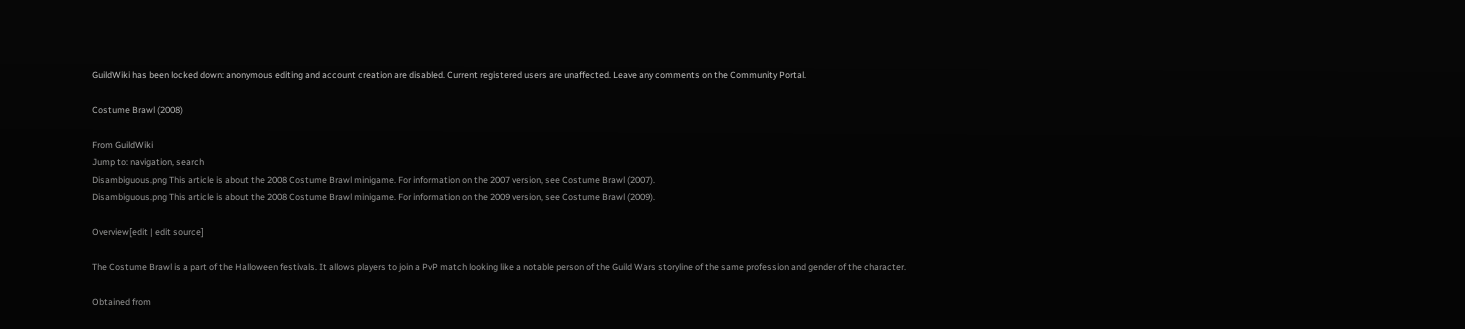GuildWiki has been locked down: anonymous editing and account creation are disabled. Current registered users are unaffected. Leave any comments on the Community Portal.

Costume Brawl (2008)

From GuildWiki
Jump to: navigation, search
Disambiguous.png This article is about the 2008 Costume Brawl minigame. For information on the 2007 version, see Costume Brawl (2007).
Disambiguous.png This article is about the 2008 Costume Brawl minigame. For information on the 2009 version, see Costume Brawl (2009).

Overview[edit | edit source]

The Costume Brawl is a part of the Halloween festivals. It allows players to join a PvP match looking like a notable person of the Guild Wars storyline of the same profession and gender of the character.

Obtained from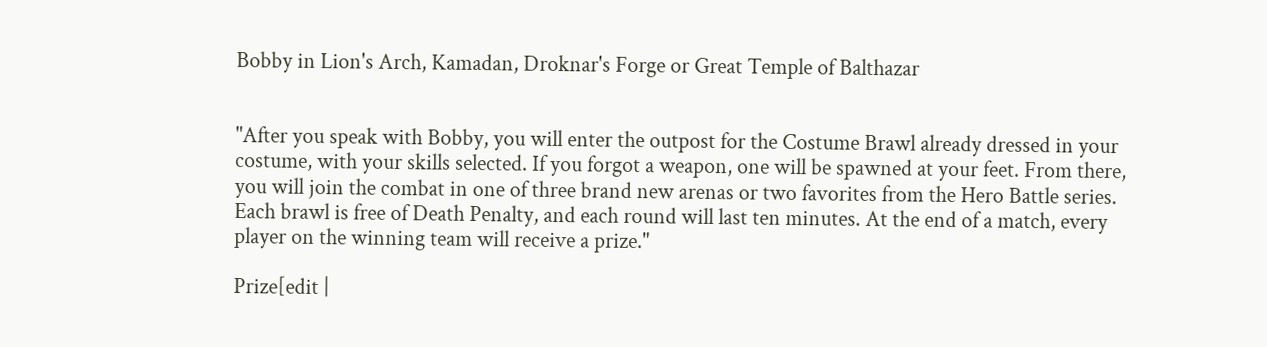Bobby in Lion's Arch, Kamadan, Droknar's Forge or Great Temple of Balthazar


"After you speak with Bobby, you will enter the outpost for the Costume Brawl already dressed in your costume, with your skills selected. If you forgot a weapon, one will be spawned at your feet. From there, you will join the combat in one of three brand new arenas or two favorites from the Hero Battle series. Each brawl is free of Death Penalty, and each round will last ten minutes. At the end of a match, every player on the winning team will receive a prize."

Prize[edit |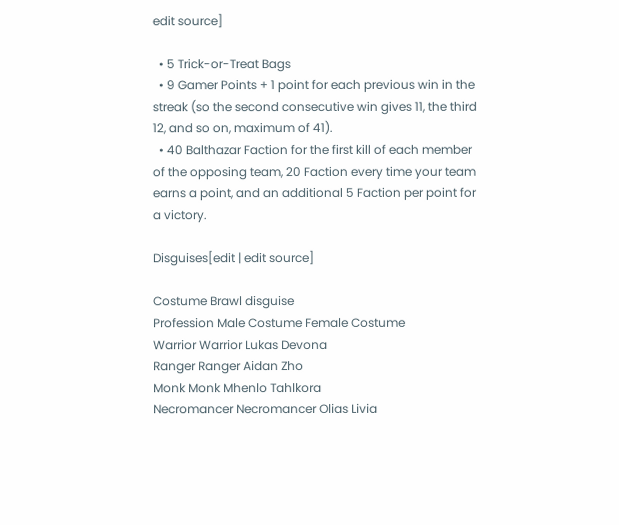edit source]

  • 5 Trick-or-Treat Bags
  • 9 Gamer Points + 1 point for each previous win in the streak (so the second consecutive win gives 11, the third 12, and so on, maximum of 41).
  • 40 Balthazar Faction for the first kill of each member of the opposing team, 20 Faction every time your team earns a point, and an additional 5 Faction per point for a victory.

Disguises[edit | edit source]

Costume Brawl disguise
Profession Male Costume Female Costume
Warrior Warrior Lukas Devona
Ranger Ranger Aidan Zho
Monk Monk Mhenlo Tahlkora
Necromancer Necromancer Olias Livia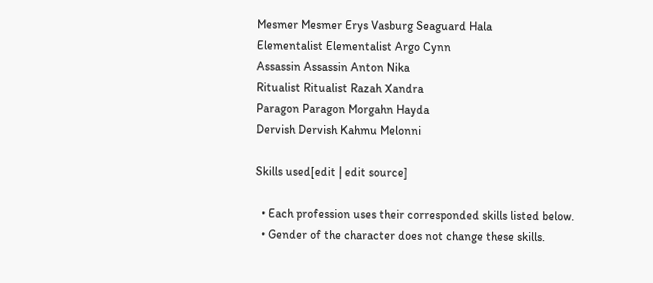Mesmer Mesmer Erys Vasburg Seaguard Hala
Elementalist Elementalist Argo Cynn
Assassin Assassin Anton Nika
Ritualist Ritualist Razah Xandra
Paragon Paragon Morgahn Hayda
Dervish Dervish Kahmu Melonni

Skills used[edit | edit source]

  • Each profession uses their corresponded skills listed below.
  • Gender of the character does not change these skills.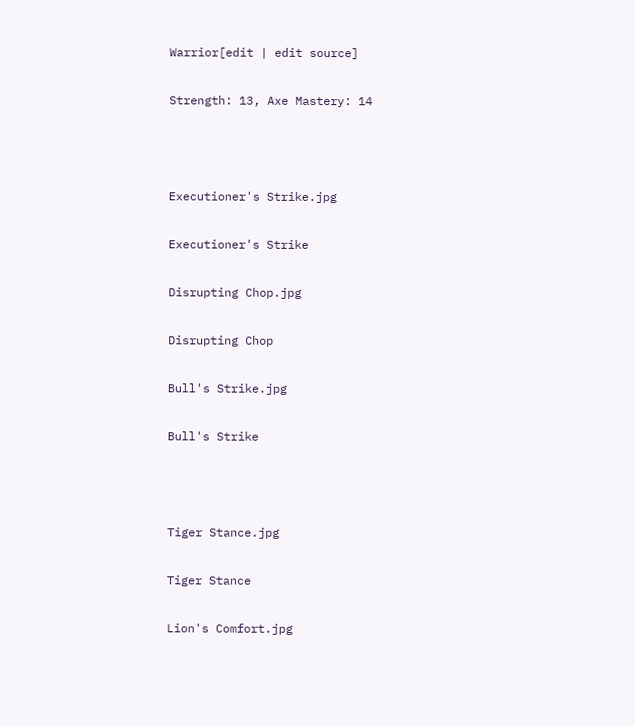Warrior[edit | edit source]

Strength: 13, Axe Mastery: 14



Executioner's Strike.jpg

Executioner's Strike

Disrupting Chop.jpg

Disrupting Chop

Bull's Strike.jpg

Bull's Strike



Tiger Stance.jpg

Tiger Stance

Lion's Comfort.jpg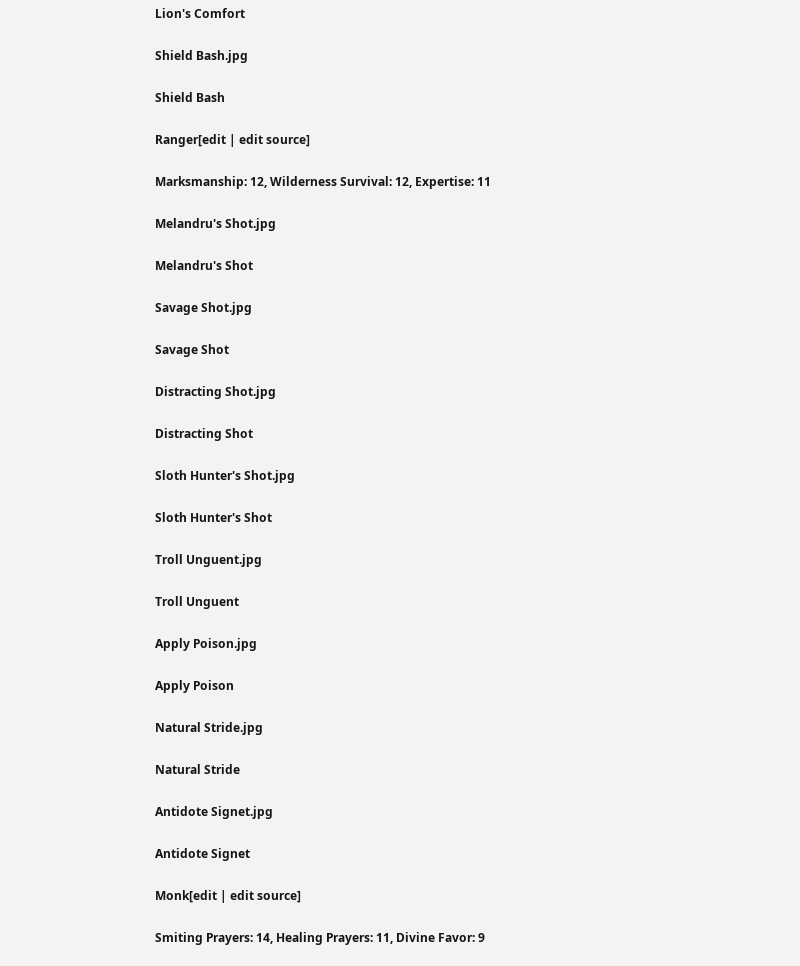Lion's Comfort

Shield Bash.jpg

Shield Bash

Ranger[edit | edit source]

Marksmanship: 12, Wilderness Survival: 12, Expertise: 11

Melandru's Shot.jpg

Melandru's Shot

Savage Shot.jpg

Savage Shot

Distracting Shot.jpg

Distracting Shot

Sloth Hunter's Shot.jpg

Sloth Hunter's Shot

Troll Unguent.jpg

Troll Unguent

Apply Poison.jpg

Apply Poison

Natural Stride.jpg

Natural Stride

Antidote Signet.jpg

Antidote Signet

Monk[edit | edit source]

Smiting Prayers: 14, Healing Prayers: 11, Divine Favor: 9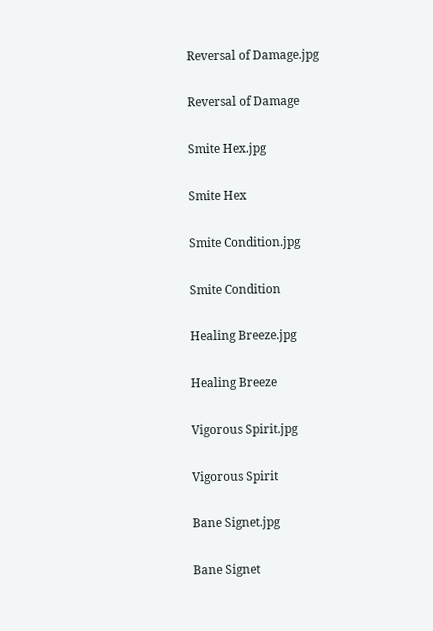Reversal of Damage.jpg

Reversal of Damage

Smite Hex.jpg

Smite Hex

Smite Condition.jpg

Smite Condition

Healing Breeze.jpg

Healing Breeze

Vigorous Spirit.jpg

Vigorous Spirit

Bane Signet.jpg

Bane Signet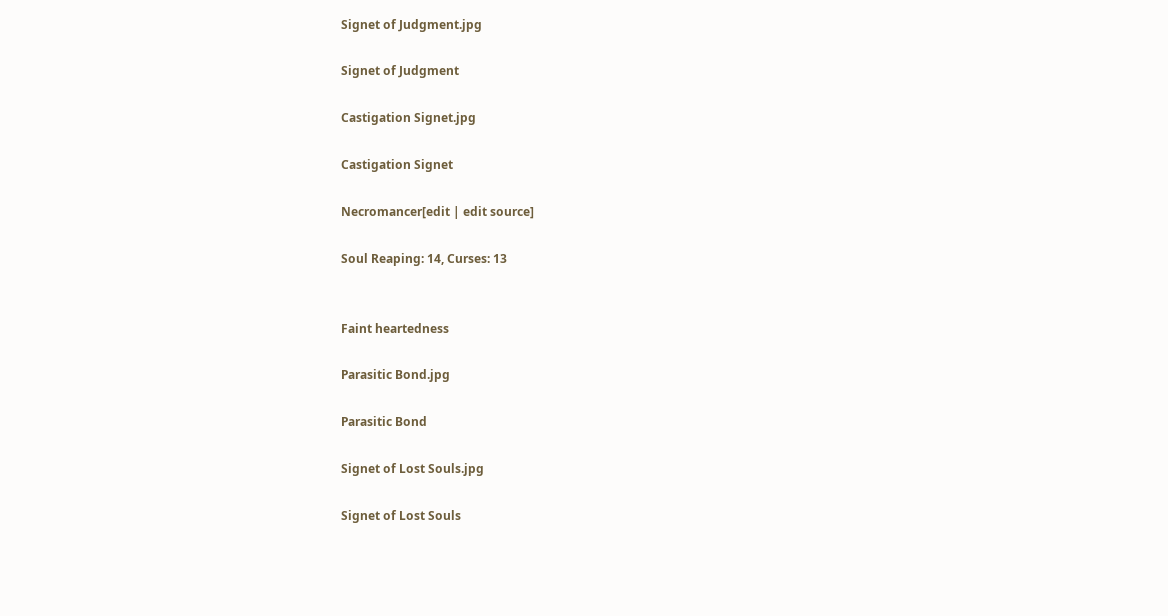Signet of Judgment.jpg

Signet of Judgment

Castigation Signet.jpg

Castigation Signet

Necromancer[edit | edit source]

Soul Reaping: 14, Curses: 13


Faint heartedness

Parasitic Bond.jpg

Parasitic Bond

Signet of Lost Souls.jpg

Signet of Lost Souls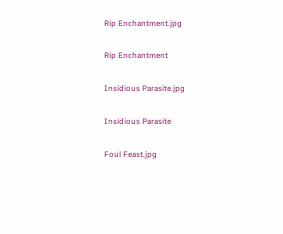Rip Enchantment.jpg

Rip Enchantment

Insidious Parasite.jpg

Insidious Parasite

Foul Feast.jpg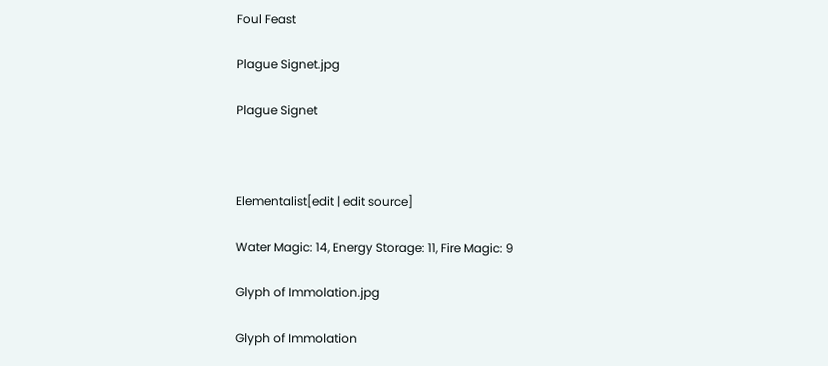Foul Feast

Plague Signet.jpg

Plague Signet



Elementalist[edit | edit source]

Water Magic: 14, Energy Storage: 11, Fire Magic: 9

Glyph of Immolation.jpg

Glyph of Immolation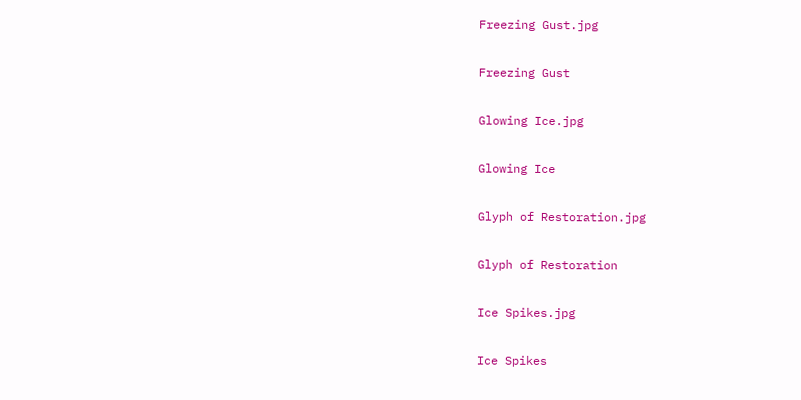Freezing Gust.jpg

Freezing Gust

Glowing Ice.jpg

Glowing Ice

Glyph of Restoration.jpg

Glyph of Restoration

Ice Spikes.jpg

Ice Spikes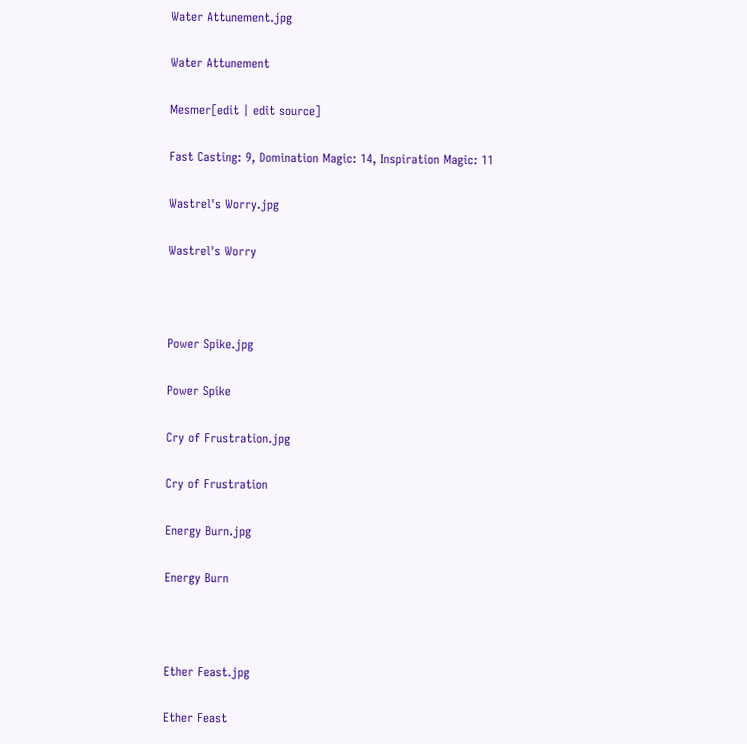Water Attunement.jpg

Water Attunement

Mesmer[edit | edit source]

Fast Casting: 9, Domination Magic: 14, Inspiration Magic: 11

Wastrel's Worry.jpg

Wastrel's Worry



Power Spike.jpg

Power Spike

Cry of Frustration.jpg

Cry of Frustration

Energy Burn.jpg

Energy Burn



Ether Feast.jpg

Ether Feast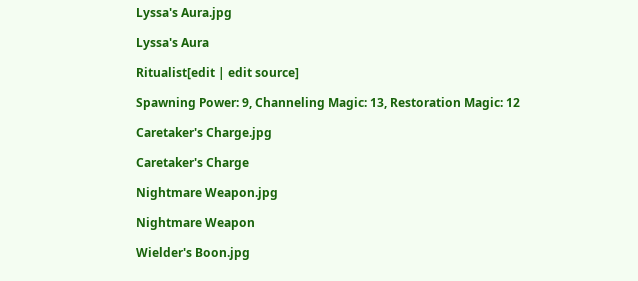Lyssa's Aura.jpg

Lyssa's Aura

Ritualist[edit | edit source]

Spawning Power: 9, Channeling Magic: 13, Restoration Magic: 12

Caretaker's Charge.jpg

Caretaker's Charge

Nightmare Weapon.jpg

Nightmare Weapon

Wielder's Boon.jpg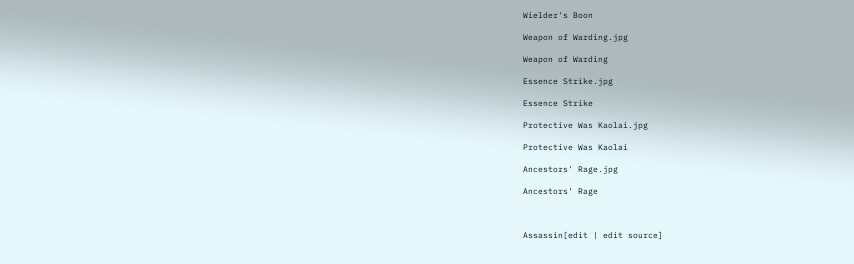Wielder's Boon

Weapon of Warding.jpg

Weapon of Warding

Essence Strike.jpg

Essence Strike

Protective Was Kaolai.jpg

Protective Was Kaolai

Ancestors' Rage.jpg

Ancestors' Rage



Assassin[edit | edit source]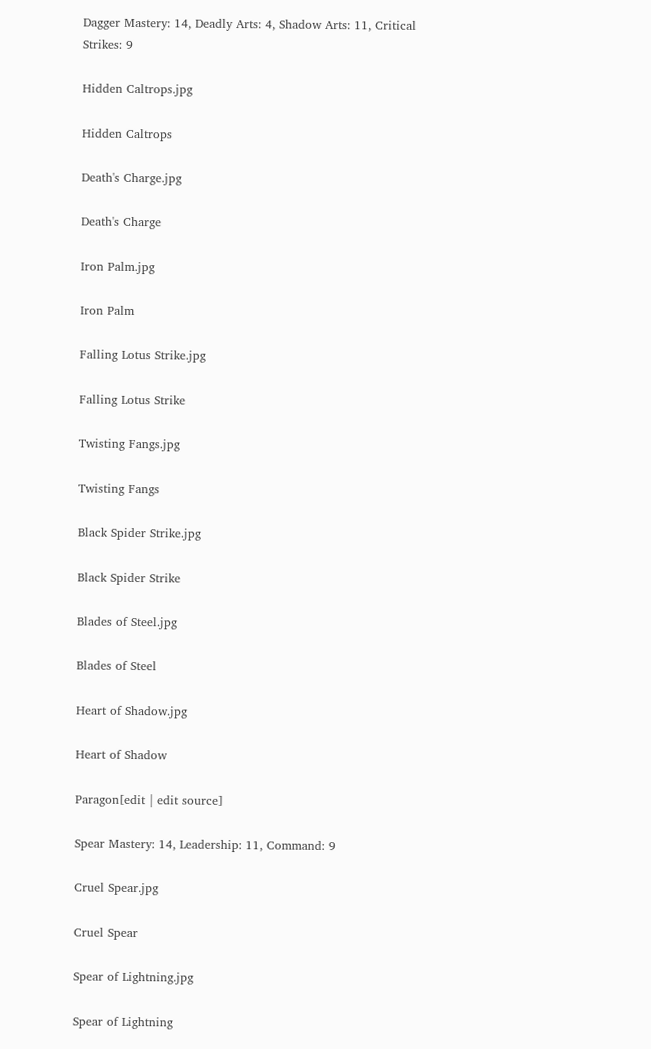Dagger Mastery: 14, Deadly Arts: 4, Shadow Arts: 11, Critical Strikes: 9

Hidden Caltrops.jpg

Hidden Caltrops

Death's Charge.jpg

Death's Charge

Iron Palm.jpg

Iron Palm

Falling Lotus Strike.jpg

Falling Lotus Strike

Twisting Fangs.jpg

Twisting Fangs

Black Spider Strike.jpg

Black Spider Strike

Blades of Steel.jpg

Blades of Steel

Heart of Shadow.jpg

Heart of Shadow

Paragon[edit | edit source]

Spear Mastery: 14, Leadership: 11, Command: 9

Cruel Spear.jpg

Cruel Spear

Spear of Lightning.jpg

Spear of Lightning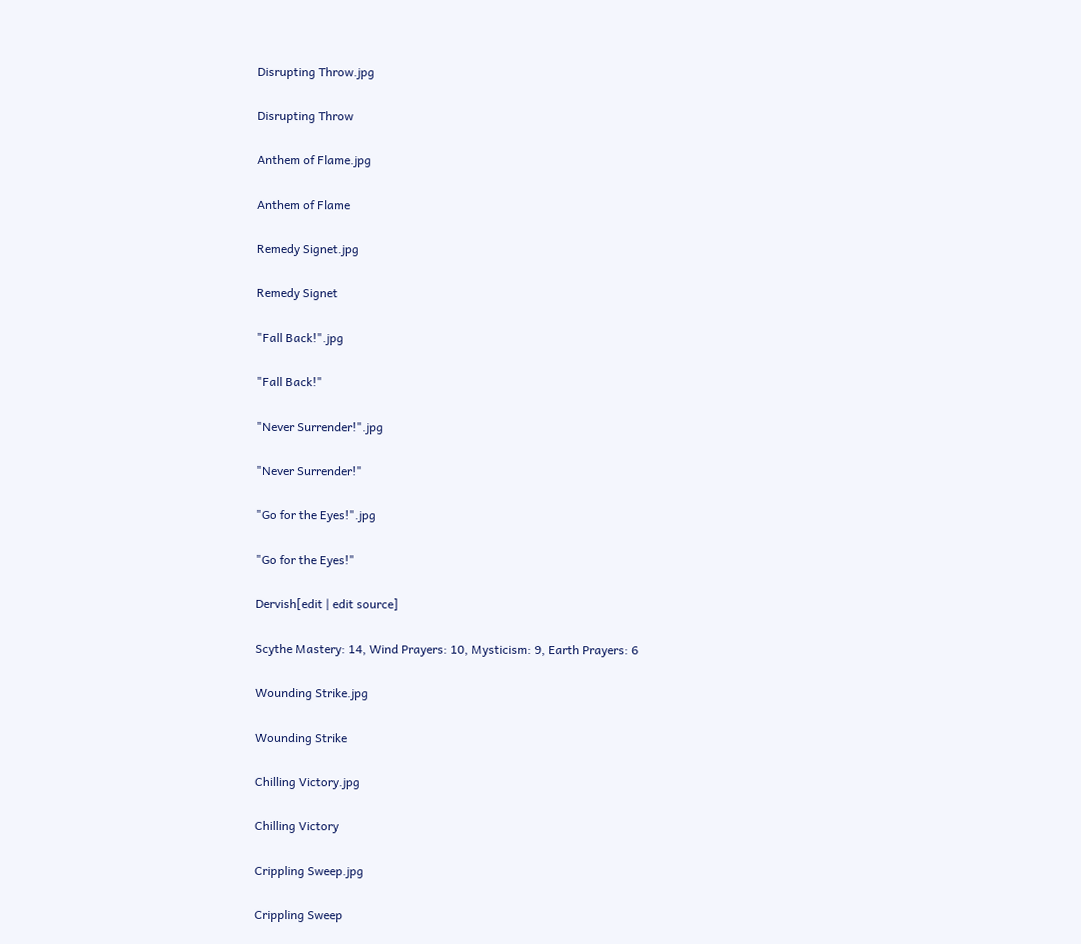Disrupting Throw.jpg

Disrupting Throw

Anthem of Flame.jpg

Anthem of Flame

Remedy Signet.jpg

Remedy Signet

"Fall Back!".jpg

"Fall Back!"

"Never Surrender!".jpg

"Never Surrender!"

"Go for the Eyes!".jpg

"Go for the Eyes!"

Dervish[edit | edit source]

Scythe Mastery: 14, Wind Prayers: 10, Mysticism: 9, Earth Prayers: 6

Wounding Strike.jpg

Wounding Strike

Chilling Victory.jpg

Chilling Victory

Crippling Sweep.jpg

Crippling Sweep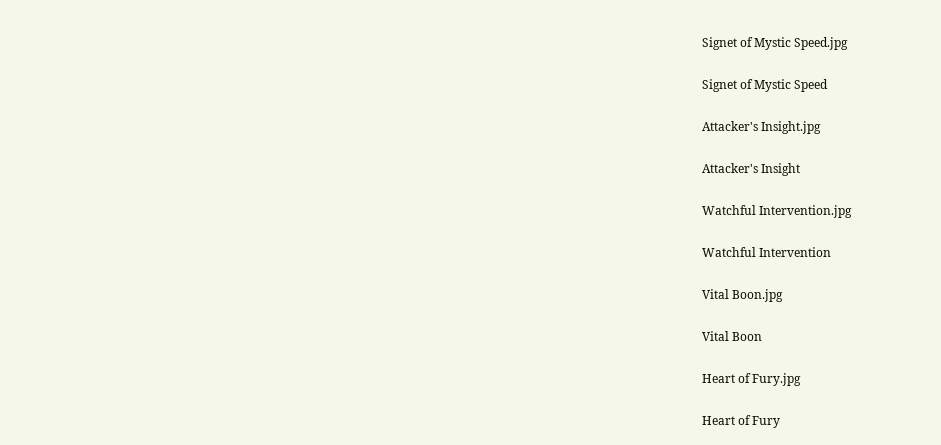Signet of Mystic Speed.jpg

Signet of Mystic Speed

Attacker's Insight.jpg

Attacker's Insight

Watchful Intervention.jpg

Watchful Intervention

Vital Boon.jpg

Vital Boon

Heart of Fury.jpg

Heart of Fury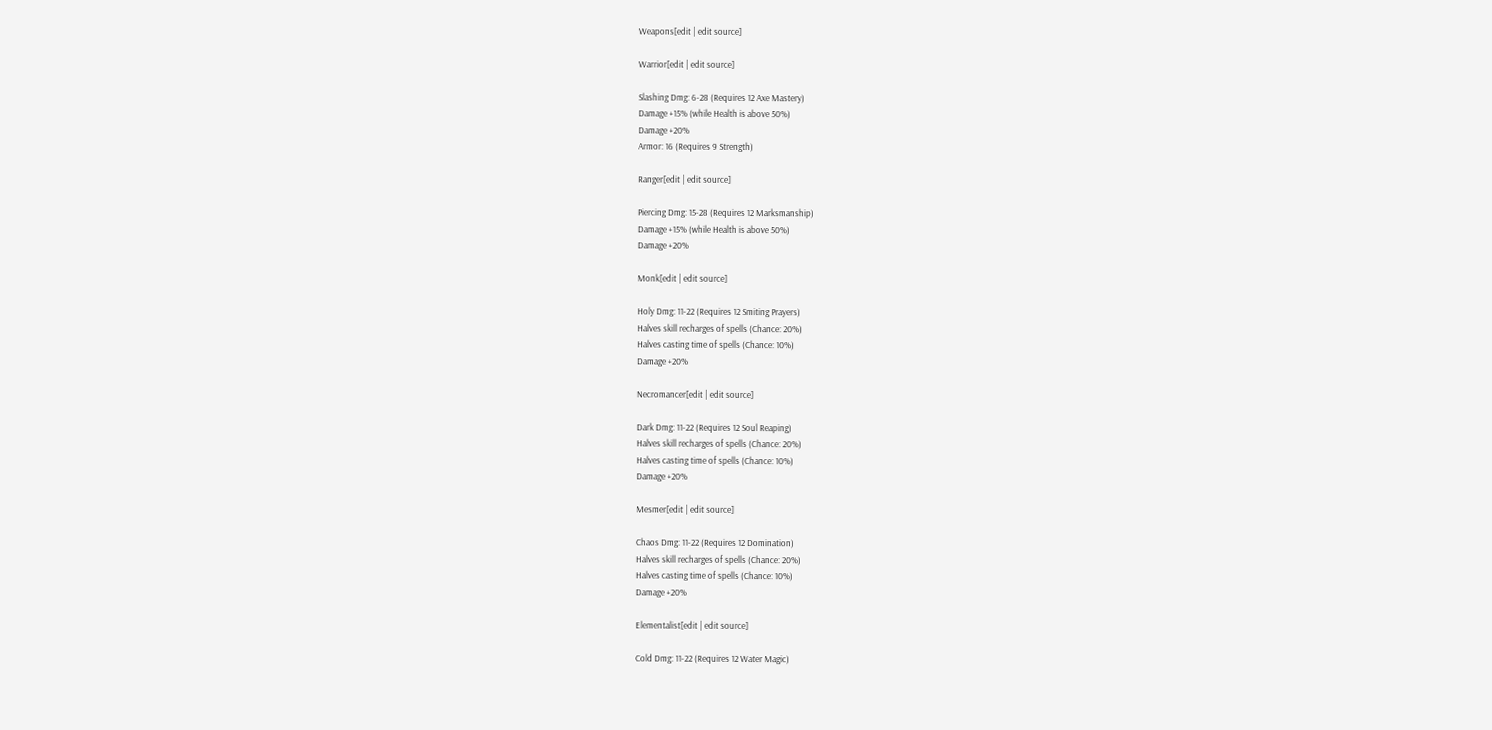Weapons[edit | edit source]

Warrior[edit | edit source]

Slashing Dmg: 6-28 (Requires 12 Axe Mastery)
Damage +15% (while Health is above 50%)
Damage +20%
Armor: 16 (Requires 9 Strength)

Ranger[edit | edit source]

Piercing Dmg: 15-28 (Requires 12 Marksmanship)
Damage +15% (while Health is above 50%)
Damage +20%

Monk[edit | edit source]

Holy Dmg: 11-22 (Requires 12 Smiting Prayers)
Halves skill recharges of spells (Chance: 20%)
Halves casting time of spells (Chance: 10%)
Damage +20%

Necromancer[edit | edit source]

Dark Dmg: 11-22 (Requires 12 Soul Reaping)
Halves skill recharges of spells (Chance: 20%)
Halves casting time of spells (Chance: 10%)
Damage +20%

Mesmer[edit | edit source]

Chaos Dmg: 11-22 (Requires 12 Domination)
Halves skill recharges of spells (Chance: 20%)
Halves casting time of spells (Chance: 10%)
Damage +20%

Elementalist[edit | edit source]

Cold Dmg: 11-22 (Requires 12 Water Magic)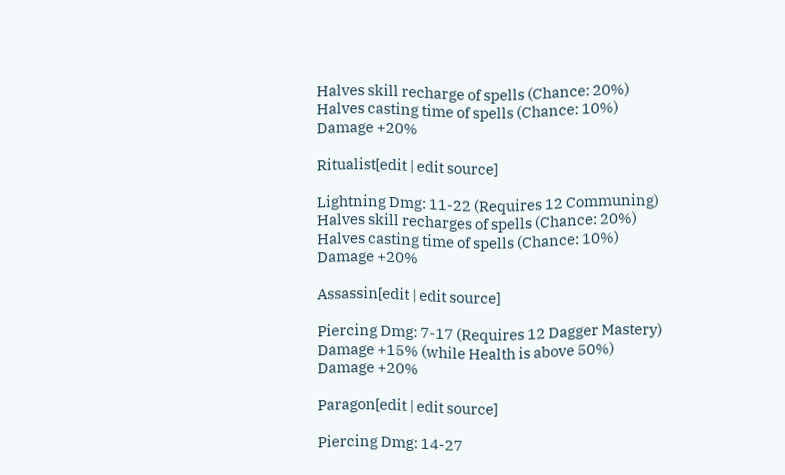Halves skill recharge of spells (Chance: 20%)
Halves casting time of spells (Chance: 10%)
Damage +20%

Ritualist[edit | edit source]

Lightning Dmg: 11-22 (Requires 12 Communing)
Halves skill recharges of spells (Chance: 20%)
Halves casting time of spells (Chance: 10%)
Damage +20%

Assassin[edit | edit source]

Piercing Dmg: 7-17 (Requires 12 Dagger Mastery)
Damage +15% (while Health is above 50%)
Damage +20%

Paragon[edit | edit source]

Piercing Dmg: 14-27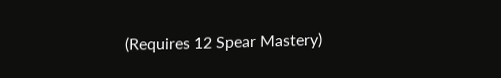(Requires 12 Spear Mastery)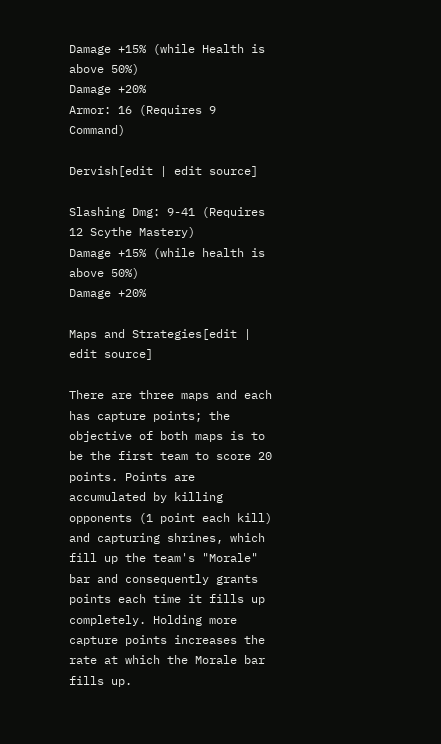Damage +15% (while Health is above 50%)
Damage +20%
Armor: 16 (Requires 9 Command)

Dervish[edit | edit source]

Slashing Dmg: 9-41 (Requires 12 Scythe Mastery)
Damage +15% (while health is above 50%)
Damage +20%

Maps and Strategies[edit | edit source]

There are three maps and each has capture points; the objective of both maps is to be the first team to score 20 points. Points are accumulated by killing opponents (1 point each kill) and capturing shrines, which fill up the team's "Morale" bar and consequently grants points each time it fills up completely. Holding more capture points increases the rate at which the Morale bar fills up.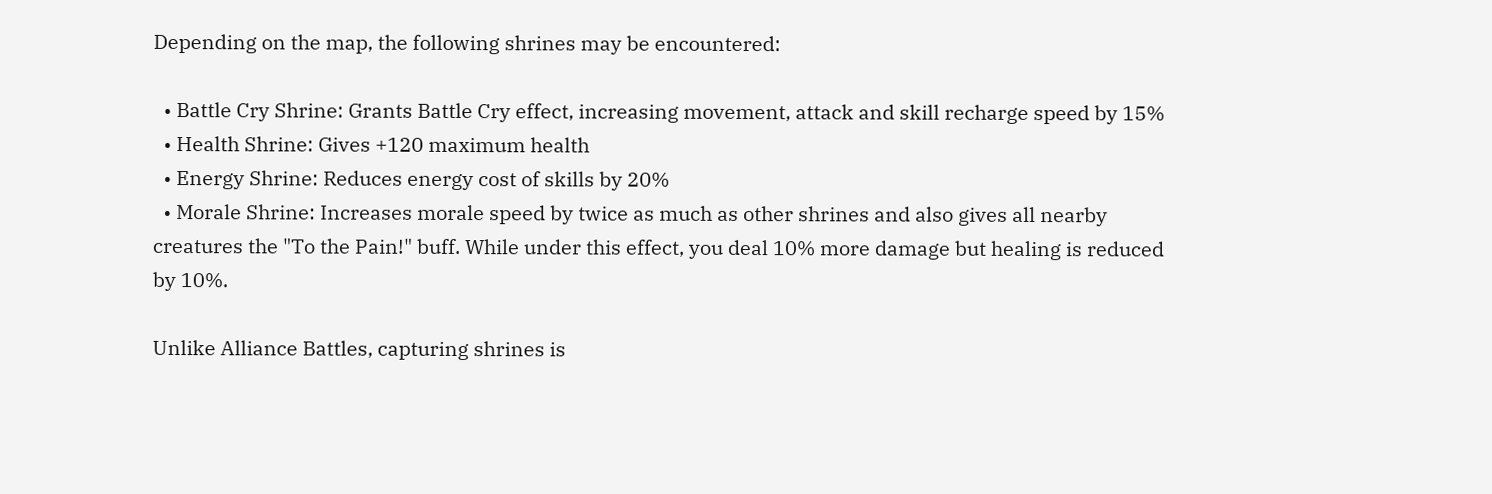Depending on the map, the following shrines may be encountered:

  • Battle Cry Shrine: Grants Battle Cry effect, increasing movement, attack and skill recharge speed by 15%
  • Health Shrine: Gives +120 maximum health
  • Energy Shrine: Reduces energy cost of skills by 20%
  • Morale Shrine: Increases morale speed by twice as much as other shrines and also gives all nearby creatures the "To the Pain!" buff. While under this effect, you deal 10% more damage but healing is reduced by 10%.

Unlike Alliance Battles, capturing shrines is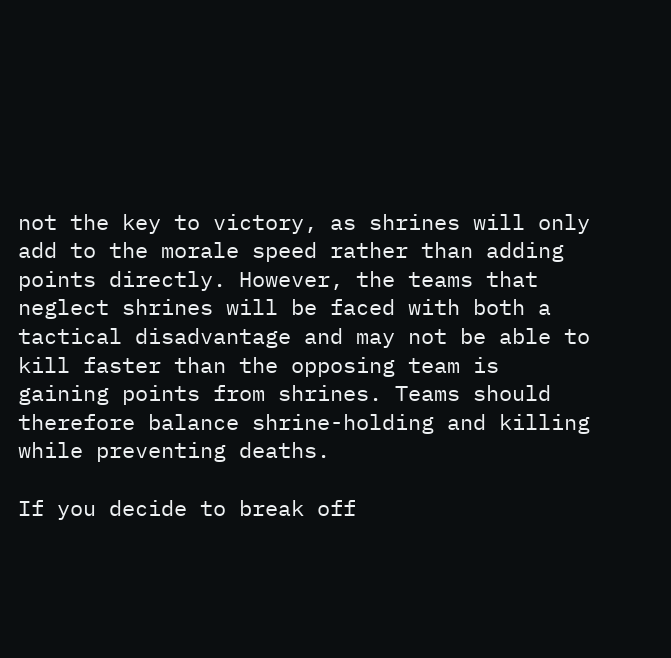not the key to victory, as shrines will only add to the morale speed rather than adding points directly. However, the teams that neglect shrines will be faced with both a tactical disadvantage and may not be able to kill faster than the opposing team is gaining points from shrines. Teams should therefore balance shrine-holding and killing while preventing deaths.

If you decide to break off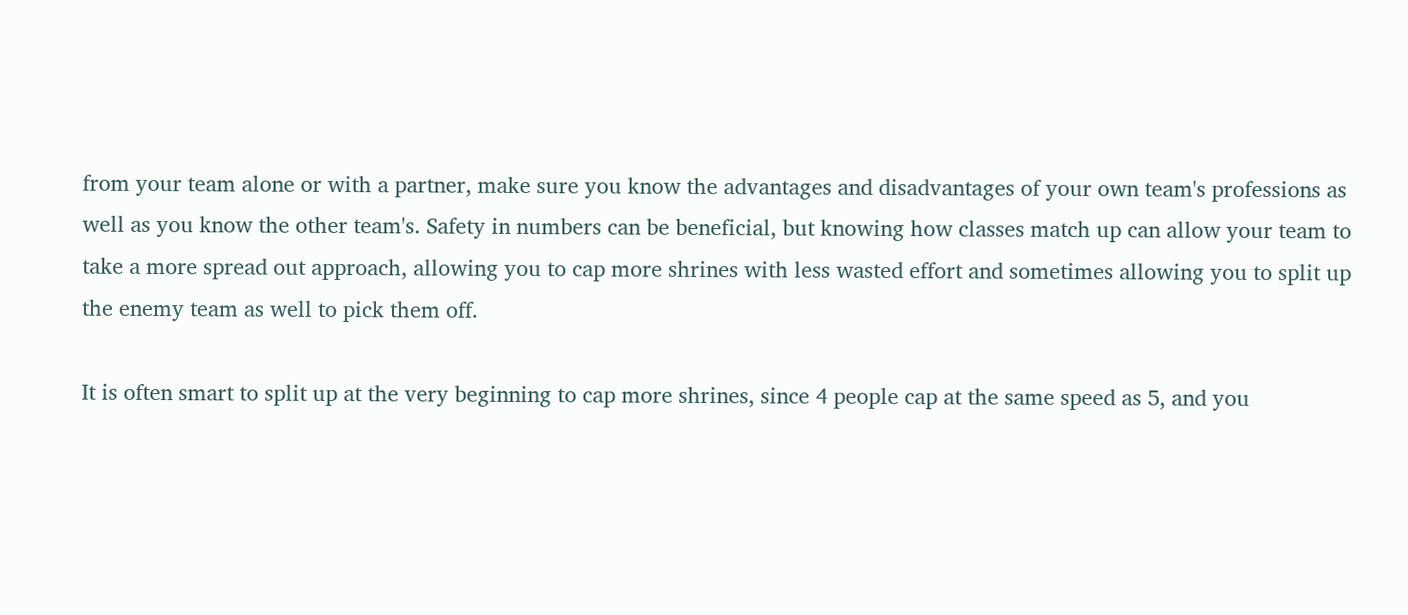from your team alone or with a partner, make sure you know the advantages and disadvantages of your own team's professions as well as you know the other team's. Safety in numbers can be beneficial, but knowing how classes match up can allow your team to take a more spread out approach, allowing you to cap more shrines with less wasted effort and sometimes allowing you to split up the enemy team as well to pick them off.

It is often smart to split up at the very beginning to cap more shrines, since 4 people cap at the same speed as 5, and you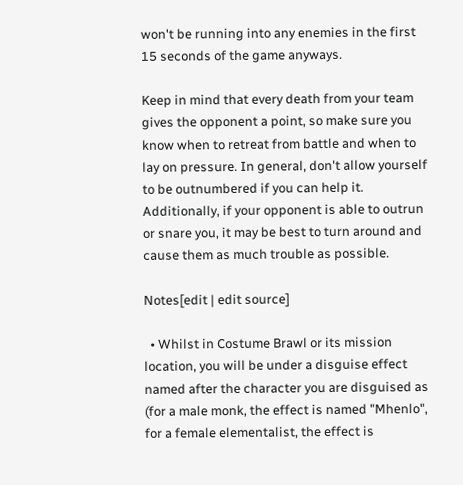won't be running into any enemies in the first 15 seconds of the game anyways.

Keep in mind that every death from your team gives the opponent a point, so make sure you know when to retreat from battle and when to lay on pressure. In general, don't allow yourself to be outnumbered if you can help it. Additionally, if your opponent is able to outrun or snare you, it may be best to turn around and cause them as much trouble as possible.

Notes[edit | edit source]

  • Whilst in Costume Brawl or its mission location, you will be under a disguise effect named after the character you are disguised as (for a male monk, the effect is named "Mhenlo", for a female elementalist, the effect is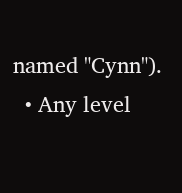named "Cynn").
  • Any level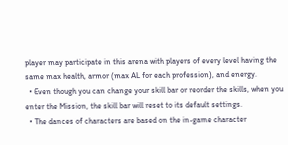player may participate in this arena with players of every level having the same max health, armor (max AL for each profession), and energy.
  • Even though you can change your skill bar or reorder the skills, when you enter the Mission, the skill bar will reset to its default settings.
  • The dances of characters are based on the in-game character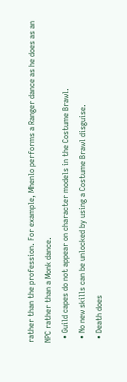rather than the profession. For example, Mhenlo performs a Ranger dance as he does as an NPC rather than a Monk dance.
  • Guild capes do not appear on character models in the Costume Brawl.
  • No new skills can be unlocked by using a Costume Brawl disguise.
  • Death does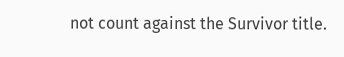not count against the Survivor title.